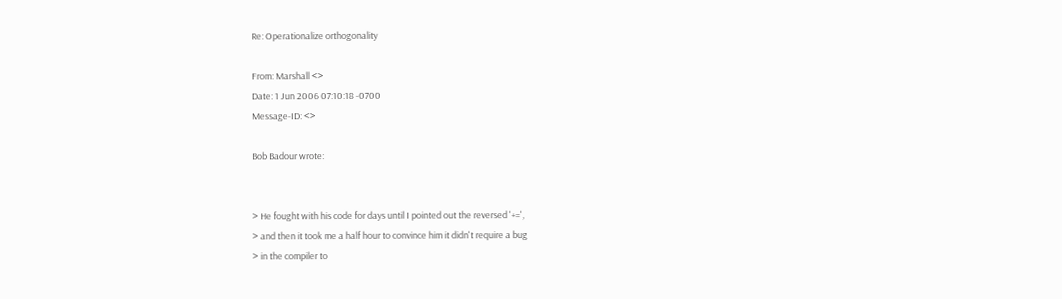Re: Operationalize orthogonality

From: Marshall <>
Date: 1 Jun 2006 07:10:18 -0700
Message-ID: <>

Bob Badour wrote:


> He fought with his code for days until I pointed out the reversed '+=',
> and then it took me a half hour to convince him it didn't require a bug
> in the compiler to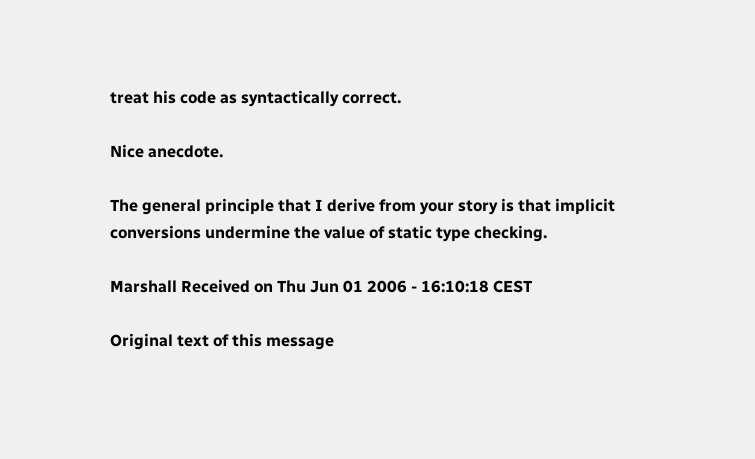treat his code as syntactically correct.

Nice anecdote.

The general principle that I derive from your story is that implicit conversions undermine the value of static type checking.

Marshall Received on Thu Jun 01 2006 - 16:10:18 CEST

Original text of this message